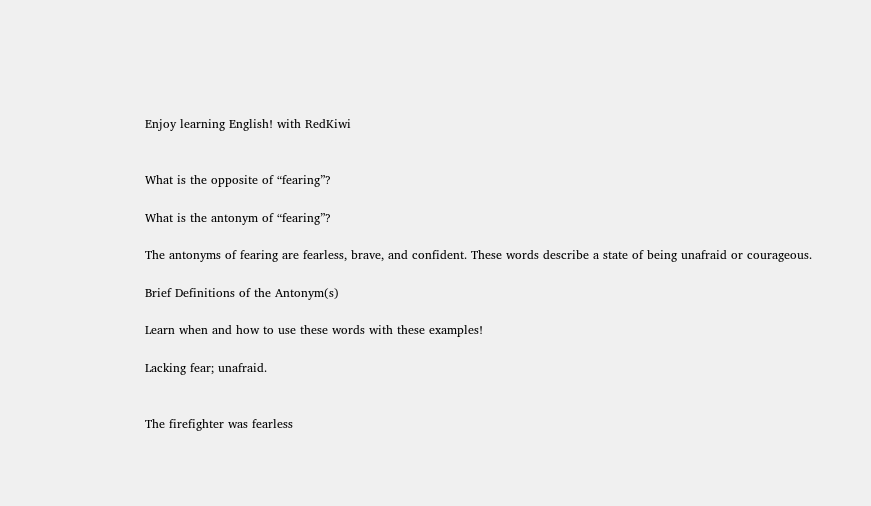Enjoy learning English! with RedKiwi


What is the opposite of “fearing”?

What is the antonym of “fearing”?

The antonyms of fearing are fearless, brave, and confident. These words describe a state of being unafraid or courageous.

Brief Definitions of the Antonym(s)

Learn when and how to use these words with these examples!

Lacking fear; unafraid.


The firefighter was fearless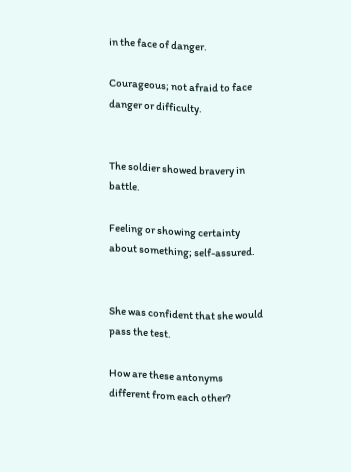in the face of danger.

Courageous; not afraid to face danger or difficulty.


The soldier showed bravery in battle.

Feeling or showing certainty about something; self-assured.


She was confident that she would pass the test.

How are these antonyms different from each other?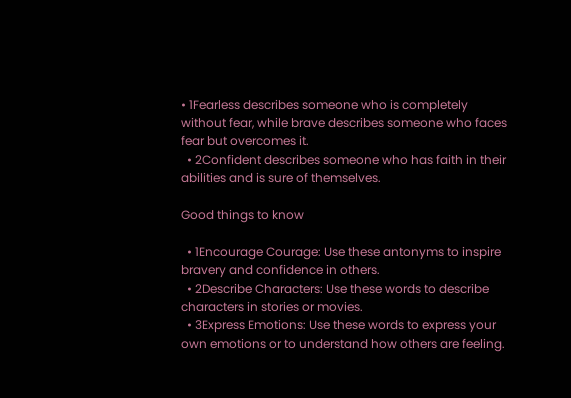• 1Fearless describes someone who is completely without fear, while brave describes someone who faces fear but overcomes it.
  • 2Confident describes someone who has faith in their abilities and is sure of themselves.

Good things to know

  • 1Encourage Courage: Use these antonyms to inspire bravery and confidence in others.
  • 2Describe Characters: Use these words to describe characters in stories or movies.
  • 3Express Emotions: Use these words to express your own emotions or to understand how others are feeling.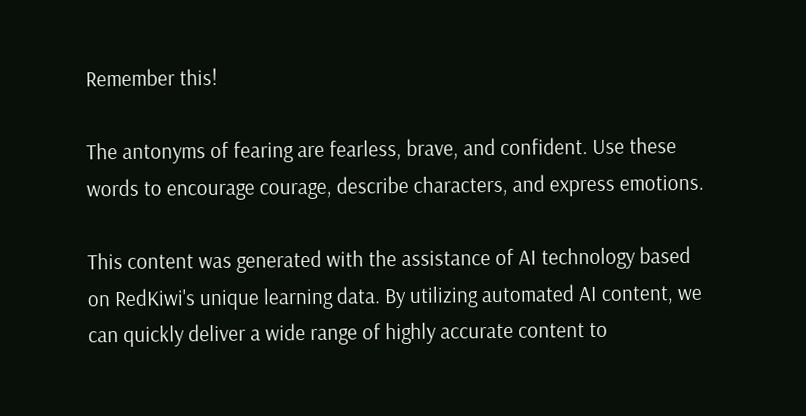Remember this!

The antonyms of fearing are fearless, brave, and confident. Use these words to encourage courage, describe characters, and express emotions.

This content was generated with the assistance of AI technology based on RedKiwi's unique learning data. By utilizing automated AI content, we can quickly deliver a wide range of highly accurate content to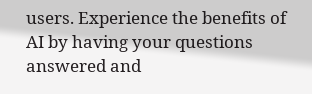users. Experience the benefits of AI by having your questions answered and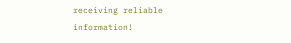receiving reliable information!